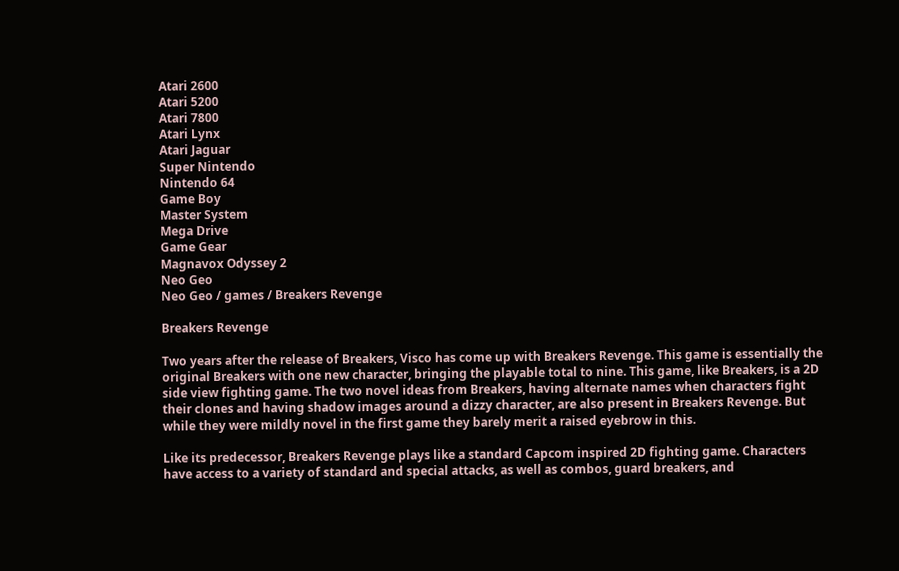Atari 2600
Atari 5200
Atari 7800
Atari Lynx
Atari Jaguar
Super Nintendo
Nintendo 64
Game Boy
Master System
Mega Drive
Game Gear
Magnavox Odyssey 2
Neo Geo
Neo Geo / games / Breakers Revenge

Breakers Revenge

Two years after the release of Breakers, Visco has come up with Breakers Revenge. This game is essentially the original Breakers with one new character, bringing the playable total to nine. This game, like Breakers, is a 2D side view fighting game. The two novel ideas from Breakers, having alternate names when characters fight their clones and having shadow images around a dizzy character, are also present in Breakers Revenge. But while they were mildly novel in the first game they barely merit a raised eyebrow in this.

Like its predecessor, Breakers Revenge plays like a standard Capcom inspired 2D fighting game. Characters have access to a variety of standard and special attacks, as well as combos, guard breakers, and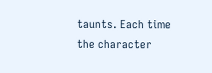taunts. Each time the character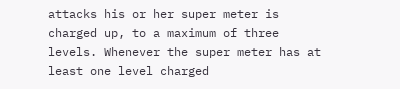attacks his or her super meter is charged up, to a maximum of three levels. Whenever the super meter has at least one level charged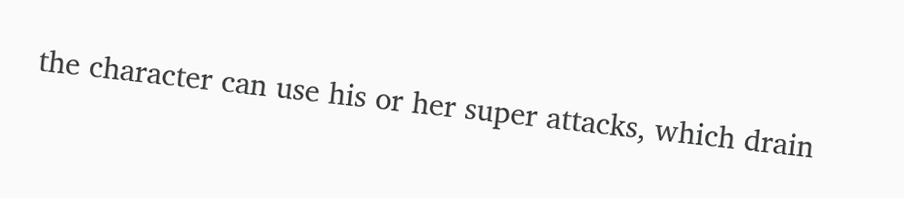the character can use his or her super attacks, which drain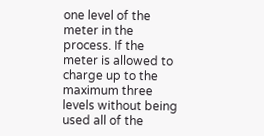one level of the meter in the process. If the meter is allowed to charge up to the maximum three levels without being used all of the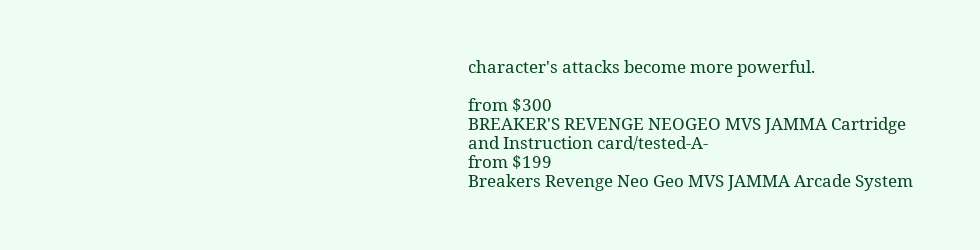character's attacks become more powerful.

from $300
BREAKER'S REVENGE NEOGEO MVS JAMMA Cartridge and Instruction card/tested-A-
from $199
Breakers Revenge Neo Geo MVS JAMMA Arcade System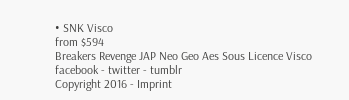• SNK Visco
from $594
Breakers Revenge JAP Neo Geo Aes Sous Licence Visco
facebook - twitter - tumblr
Copyright 2016 - Imprint